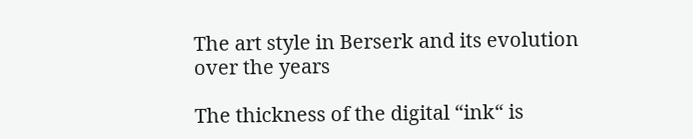The art style in Berserk and its evolution over the years

The thickness of the digital “ink“ is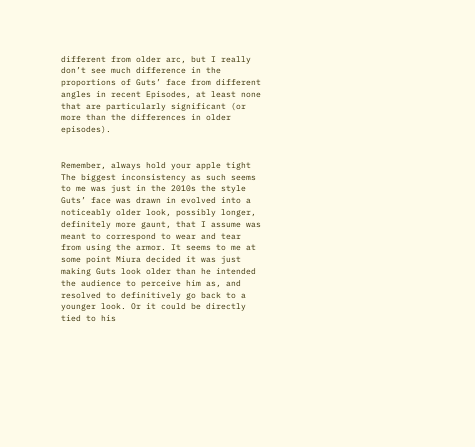different from older arc, but I really don’t see much difference in the proportions of Guts’ face from different angles in recent Episodes, at least none that are particularly significant (or more than the differences in older episodes).


Remember, always hold your apple tight
The biggest inconsistency as such seems to me was just in the 2010s the style Guts’ face was drawn in evolved into a noticeably older look, possibly longer, definitely more gaunt, that I assume was meant to correspond to wear and tear from using the armor. It seems to me at some point Miura decided it was just making Guts look older than he intended the audience to perceive him as, and resolved to definitively go back to a younger look. Or it could be directly tied to his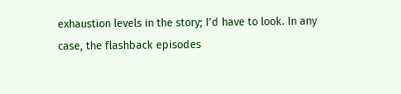exhaustion levels in the story; I’d have to look. In any case, the flashback episodes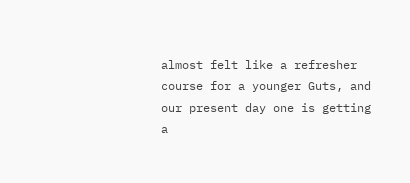almost felt like a refresher course for a younger Guts, and our present day one is getting a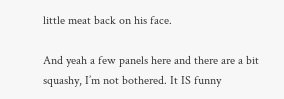little meat back on his face.

And yeah a few panels here and there are a bit squashy, I’m not bothered. It IS funny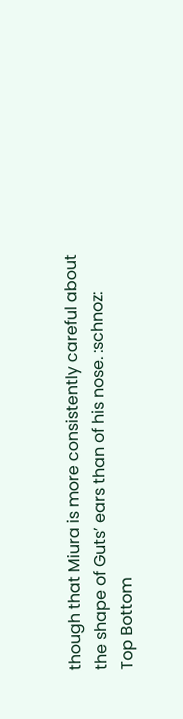though that Miura is more consistently careful about the shape of Guts’ ears than of his nose. :schnoz:
Top Bottom